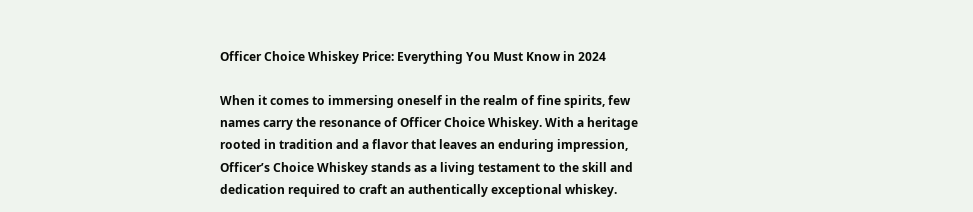Officer Choice Whiskey Price: Everything You Must Know in 2024

When it comes to immersing oneself in the realm of fine spirits, few names carry the resonance of Officer Choice Whiskey. With a heritage rooted in tradition and a flavor that leaves an enduring impression, Officer’s Choice Whiskey stands as a living testament to the skill and dedication required to craft an authentically exceptional whiskey.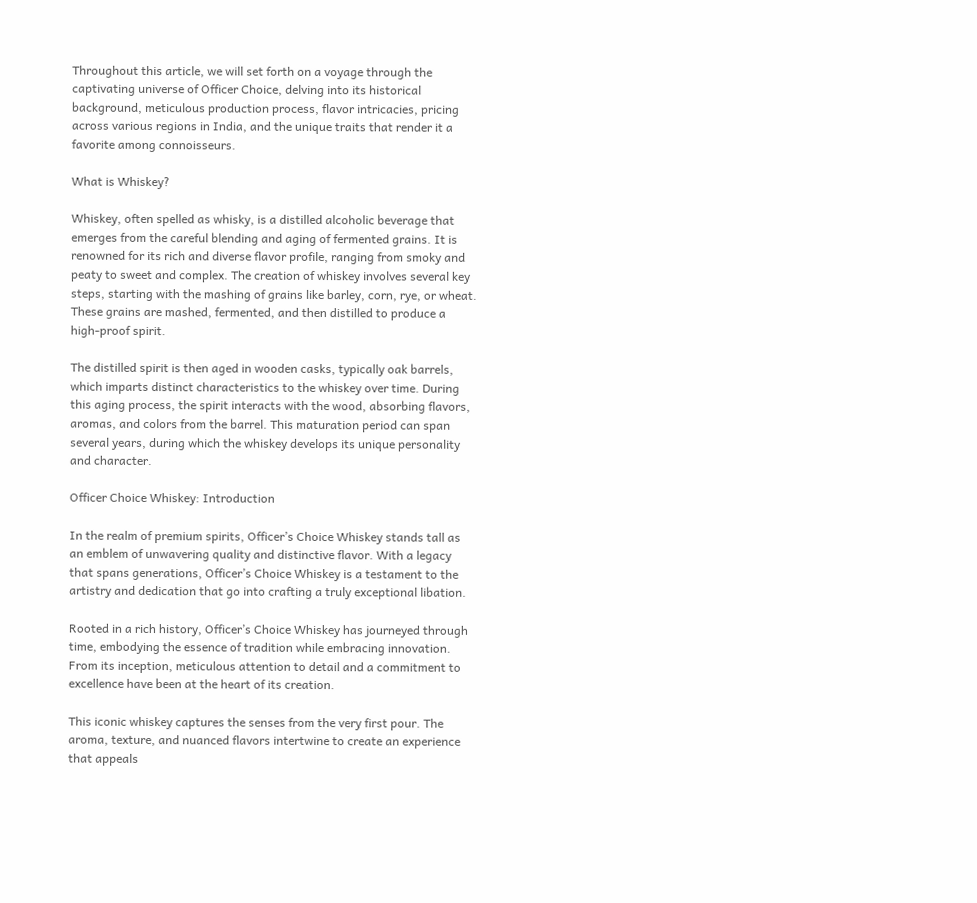Throughout this article, we will set forth on a voyage through the captivating universe of Officer Choice, delving into its historical background, meticulous production process, flavor intricacies, pricing across various regions in India, and the unique traits that render it a favorite among connoisseurs.

What is Whiskey?

Whiskey, often spelled as whisky, is a distilled alcoholic beverage that emerges from the careful blending and aging of fermented grains. It is renowned for its rich and diverse flavor profile, ranging from smoky and peaty to sweet and complex. The creation of whiskey involves several key steps, starting with the mashing of grains like barley, corn, rye, or wheat. These grains are mashed, fermented, and then distilled to produce a high-proof spirit.

The distilled spirit is then aged in wooden casks, typically oak barrels, which imparts distinct characteristics to the whiskey over time. During this aging process, the spirit interacts with the wood, absorbing flavors, aromas, and colors from the barrel. This maturation period can span several years, during which the whiskey develops its unique personality and character.

Officer Choice Whiskey: Introduction

In the realm of premium spirits, Officer’s Choice Whiskey stands tall as an emblem of unwavering quality and distinctive flavor. With a legacy that spans generations, Officer’s Choice Whiskey is a testament to the artistry and dedication that go into crafting a truly exceptional libation.

Rooted in a rich history, Officer’s Choice Whiskey has journeyed through time, embodying the essence of tradition while embracing innovation. From its inception, meticulous attention to detail and a commitment to excellence have been at the heart of its creation.

This iconic whiskey captures the senses from the very first pour. The aroma, texture, and nuanced flavors intertwine to create an experience that appeals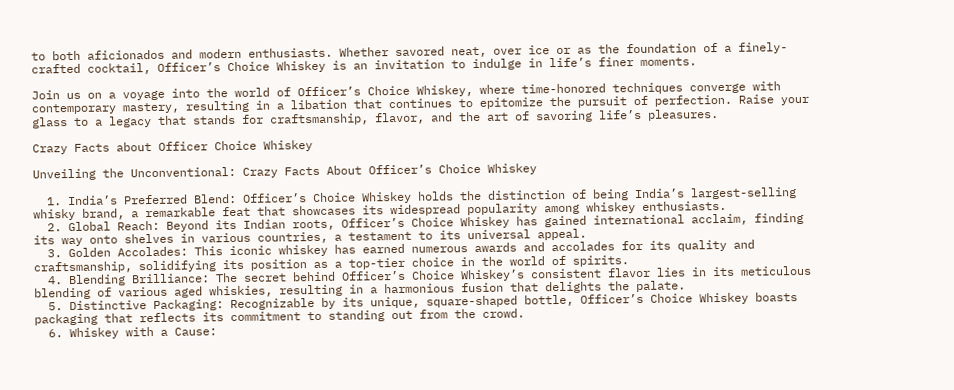to both aficionados and modern enthusiasts. Whether savored neat, over ice or as the foundation of a finely-crafted cocktail, Officer’s Choice Whiskey is an invitation to indulge in life’s finer moments.

Join us on a voyage into the world of Officer’s Choice Whiskey, where time-honored techniques converge with contemporary mastery, resulting in a libation that continues to epitomize the pursuit of perfection. Raise your glass to a legacy that stands for craftsmanship, flavor, and the art of savoring life’s pleasures.

Crazy Facts about Officer Choice Whiskey

Unveiling the Unconventional: Crazy Facts About Officer’s Choice Whiskey

  1. India’s Preferred Blend: Officer’s Choice Whiskey holds the distinction of being India’s largest-selling whisky brand, a remarkable feat that showcases its widespread popularity among whiskey enthusiasts.
  2. Global Reach: Beyond its Indian roots, Officer’s Choice Whiskey has gained international acclaim, finding its way onto shelves in various countries, a testament to its universal appeal.
  3. Golden Accolades: This iconic whiskey has earned numerous awards and accolades for its quality and craftsmanship, solidifying its position as a top-tier choice in the world of spirits.
  4. Blending Brilliance: The secret behind Officer’s Choice Whiskey’s consistent flavor lies in its meticulous blending of various aged whiskies, resulting in a harmonious fusion that delights the palate.
  5. Distinctive Packaging: Recognizable by its unique, square-shaped bottle, Officer’s Choice Whiskey boasts packaging that reflects its commitment to standing out from the crowd.
  6. Whiskey with a Cause: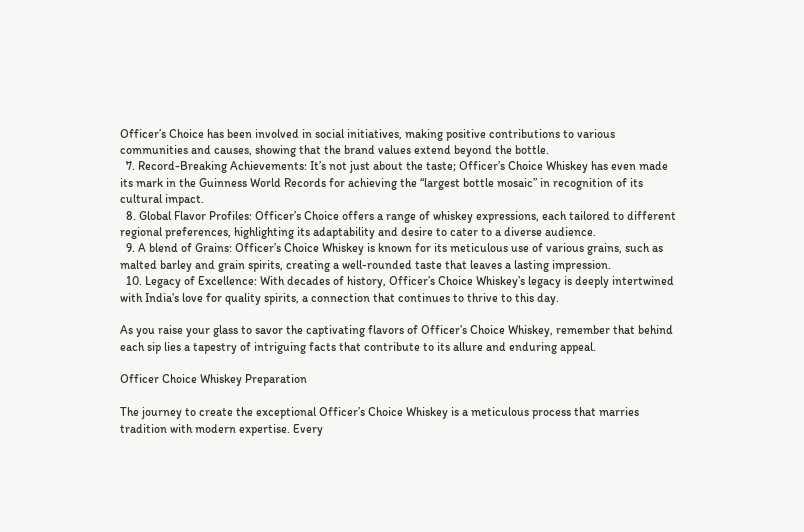Officer’s Choice has been involved in social initiatives, making positive contributions to various communities and causes, showing that the brand values extend beyond the bottle.
  7. Record-Breaking Achievements: It’s not just about the taste; Officer’s Choice Whiskey has even made its mark in the Guinness World Records for achieving the “largest bottle mosaic” in recognition of its cultural impact.
  8. Global Flavor Profiles: Officer’s Choice offers a range of whiskey expressions, each tailored to different regional preferences, highlighting its adaptability and desire to cater to a diverse audience.
  9. A blend of Grains: Officer’s Choice Whiskey is known for its meticulous use of various grains, such as malted barley and grain spirits, creating a well-rounded taste that leaves a lasting impression.
  10. Legacy of Excellence: With decades of history, Officer’s Choice Whiskey’s legacy is deeply intertwined with India’s love for quality spirits, a connection that continues to thrive to this day.

As you raise your glass to savor the captivating flavors of Officer’s Choice Whiskey, remember that behind each sip lies a tapestry of intriguing facts that contribute to its allure and enduring appeal.

Officer Choice Whiskey Preparation

The journey to create the exceptional Officer’s Choice Whiskey is a meticulous process that marries tradition with modern expertise. Every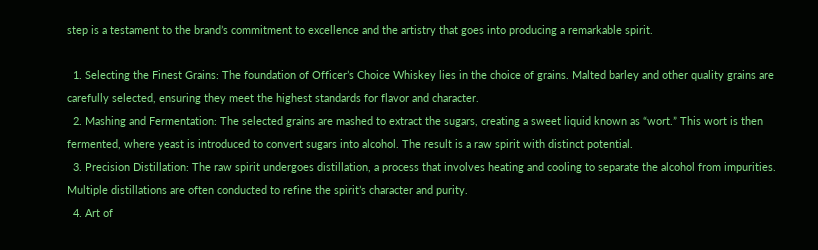step is a testament to the brand’s commitment to excellence and the artistry that goes into producing a remarkable spirit.

  1. Selecting the Finest Grains: The foundation of Officer’s Choice Whiskey lies in the choice of grains. Malted barley and other quality grains are carefully selected, ensuring they meet the highest standards for flavor and character.
  2. Mashing and Fermentation: The selected grains are mashed to extract the sugars, creating a sweet liquid known as “wort.” This wort is then fermented, where yeast is introduced to convert sugars into alcohol. The result is a raw spirit with distinct potential.
  3. Precision Distillation: The raw spirit undergoes distillation, a process that involves heating and cooling to separate the alcohol from impurities. Multiple distillations are often conducted to refine the spirit’s character and purity.
  4. Art of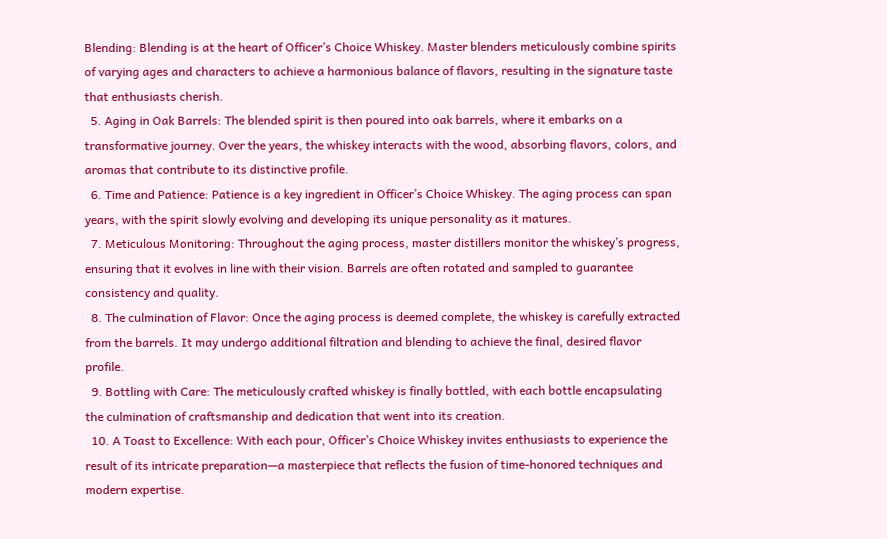Blending: Blending is at the heart of Officer’s Choice Whiskey. Master blenders meticulously combine spirits of varying ages and characters to achieve a harmonious balance of flavors, resulting in the signature taste that enthusiasts cherish.
  5. Aging in Oak Barrels: The blended spirit is then poured into oak barrels, where it embarks on a transformative journey. Over the years, the whiskey interacts with the wood, absorbing flavors, colors, and aromas that contribute to its distinctive profile.
  6. Time and Patience: Patience is a key ingredient in Officer’s Choice Whiskey. The aging process can span years, with the spirit slowly evolving and developing its unique personality as it matures.
  7. Meticulous Monitoring: Throughout the aging process, master distillers monitor the whiskey’s progress, ensuring that it evolves in line with their vision. Barrels are often rotated and sampled to guarantee consistency and quality.
  8. The culmination of Flavor: Once the aging process is deemed complete, the whiskey is carefully extracted from the barrels. It may undergo additional filtration and blending to achieve the final, desired flavor profile.
  9. Bottling with Care: The meticulously crafted whiskey is finally bottled, with each bottle encapsulating the culmination of craftsmanship and dedication that went into its creation.
  10. A Toast to Excellence: With each pour, Officer’s Choice Whiskey invites enthusiasts to experience the result of its intricate preparation—a masterpiece that reflects the fusion of time-honored techniques and modern expertise.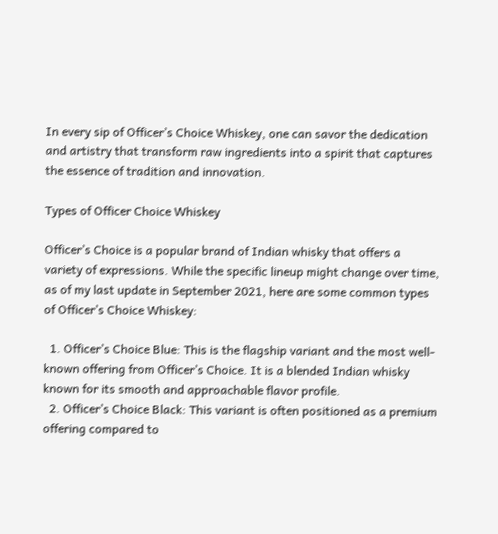In every sip of Officer’s Choice Whiskey, one can savor the dedication and artistry that transform raw ingredients into a spirit that captures the essence of tradition and innovation.

Types of Officer Choice Whiskey

Officer’s Choice is a popular brand of Indian whisky that offers a variety of expressions. While the specific lineup might change over time, as of my last update in September 2021, here are some common types of Officer’s Choice Whiskey:

  1. Officer’s Choice Blue: This is the flagship variant and the most well-known offering from Officer’s Choice. It is a blended Indian whisky known for its smooth and approachable flavor profile.
  2. Officer’s Choice Black: This variant is often positioned as a premium offering compared to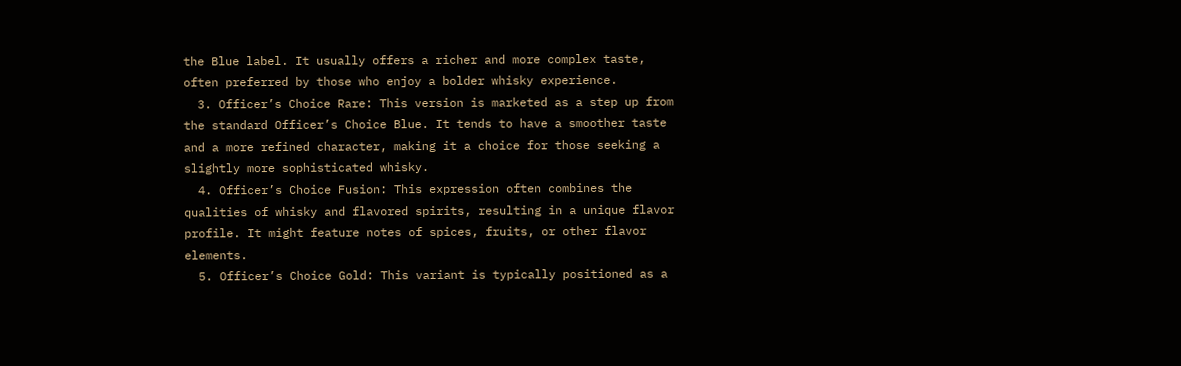the Blue label. It usually offers a richer and more complex taste, often preferred by those who enjoy a bolder whisky experience.
  3. Officer’s Choice Rare: This version is marketed as a step up from the standard Officer’s Choice Blue. It tends to have a smoother taste and a more refined character, making it a choice for those seeking a slightly more sophisticated whisky.
  4. Officer’s Choice Fusion: This expression often combines the qualities of whisky and flavored spirits, resulting in a unique flavor profile. It might feature notes of spices, fruits, or other flavor elements.
  5. Officer’s Choice Gold: This variant is typically positioned as a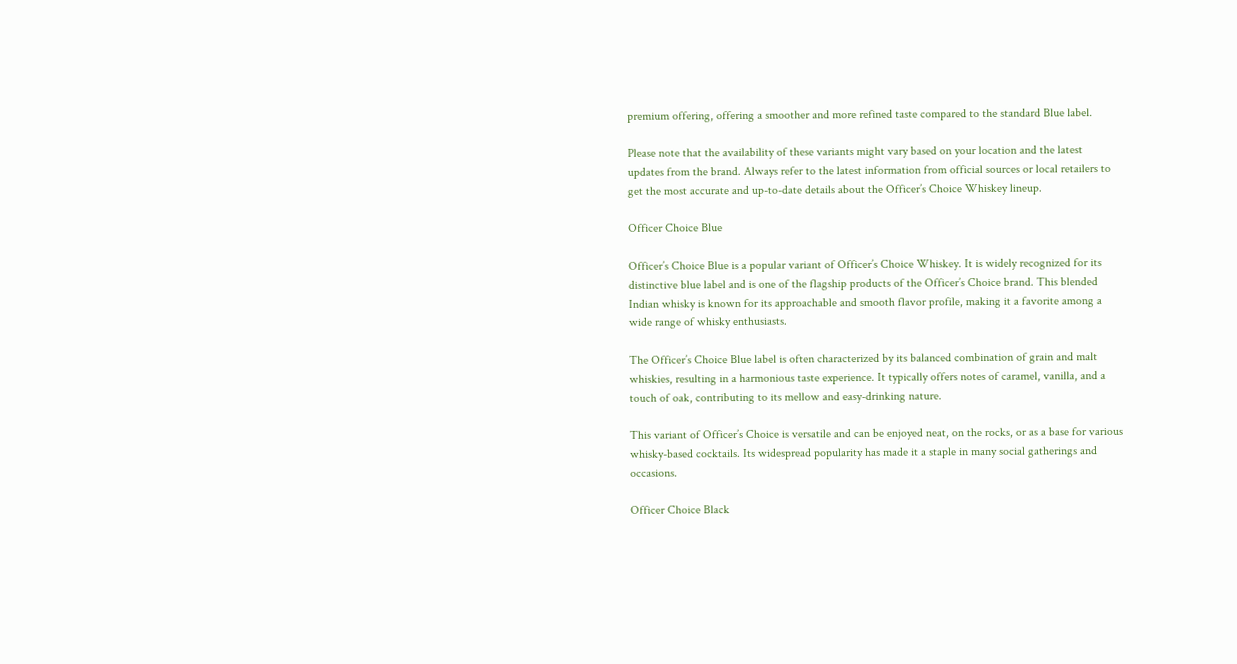premium offering, offering a smoother and more refined taste compared to the standard Blue label.

Please note that the availability of these variants might vary based on your location and the latest updates from the brand. Always refer to the latest information from official sources or local retailers to get the most accurate and up-to-date details about the Officer’s Choice Whiskey lineup.

Officer Choice Blue

Officer’s Choice Blue is a popular variant of Officer’s Choice Whiskey. It is widely recognized for its distinctive blue label and is one of the flagship products of the Officer’s Choice brand. This blended Indian whisky is known for its approachable and smooth flavor profile, making it a favorite among a wide range of whisky enthusiasts.

The Officer’s Choice Blue label is often characterized by its balanced combination of grain and malt whiskies, resulting in a harmonious taste experience. It typically offers notes of caramel, vanilla, and a touch of oak, contributing to its mellow and easy-drinking nature.

This variant of Officer’s Choice is versatile and can be enjoyed neat, on the rocks, or as a base for various whisky-based cocktails. Its widespread popularity has made it a staple in many social gatherings and occasions.

Officer Choice Black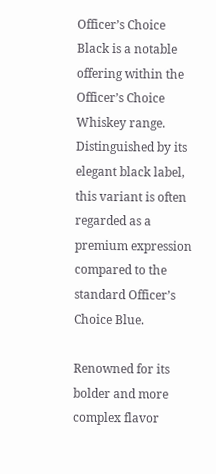Officer’s Choice Black is a notable offering within the Officer’s Choice Whiskey range. Distinguished by its elegant black label, this variant is often regarded as a premium expression compared to the standard Officer’s Choice Blue.

Renowned for its bolder and more complex flavor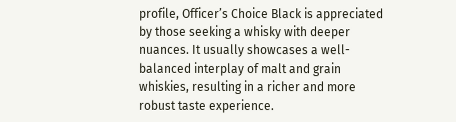profile, Officer’s Choice Black is appreciated by those seeking a whisky with deeper nuances. It usually showcases a well-balanced interplay of malt and grain whiskies, resulting in a richer and more robust taste experience.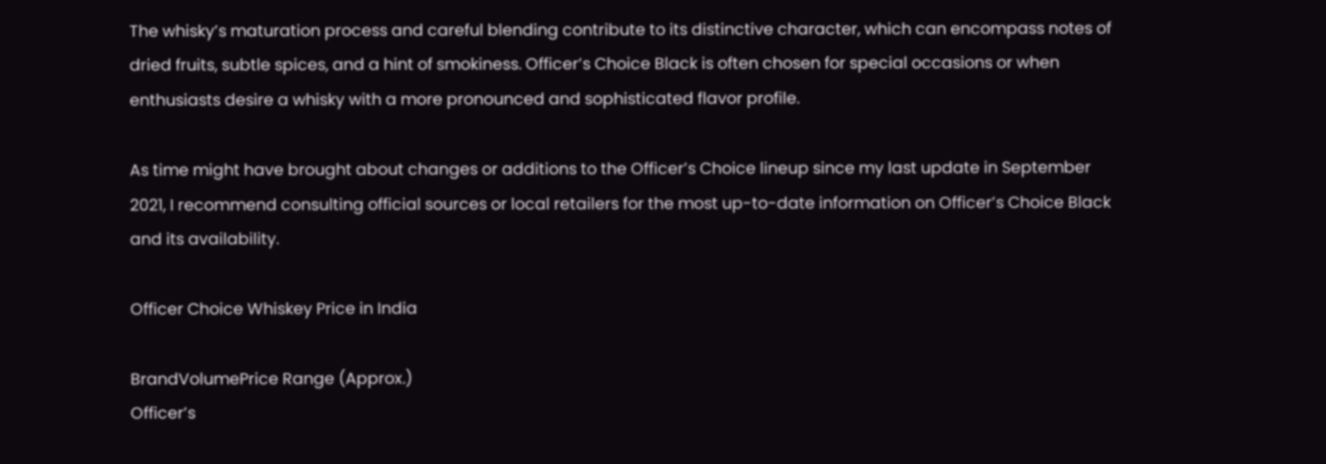The whisky’s maturation process and careful blending contribute to its distinctive character, which can encompass notes of dried fruits, subtle spices, and a hint of smokiness. Officer’s Choice Black is often chosen for special occasions or when enthusiasts desire a whisky with a more pronounced and sophisticated flavor profile.

As time might have brought about changes or additions to the Officer’s Choice lineup since my last update in September 2021, I recommend consulting official sources or local retailers for the most up-to-date information on Officer’s Choice Black and its availability.

Officer Choice Whiskey Price in India

BrandVolumePrice Range (Approx.)
Officer’s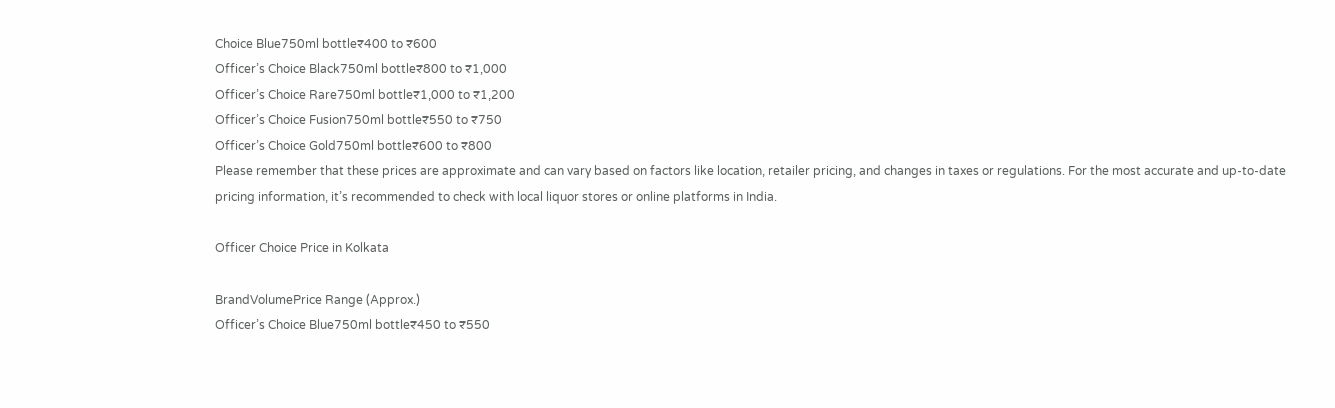Choice Blue750ml bottle₹400 to ₹600
Officer’s Choice Black750ml bottle₹800 to ₹1,000
Officer’s Choice Rare750ml bottle₹1,000 to ₹1,200
Officer’s Choice Fusion750ml bottle₹550 to ₹750
Officer’s Choice Gold750ml bottle₹600 to ₹800
Please remember that these prices are approximate and can vary based on factors like location, retailer pricing, and changes in taxes or regulations. For the most accurate and up-to-date pricing information, it’s recommended to check with local liquor stores or online platforms in India.

Officer Choice Price in Kolkata

BrandVolumePrice Range (Approx.)
Officer’s Choice Blue750ml bottle₹450 to ₹550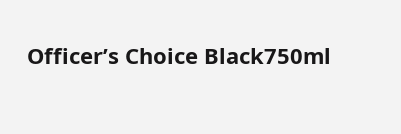Officer’s Choice Black750ml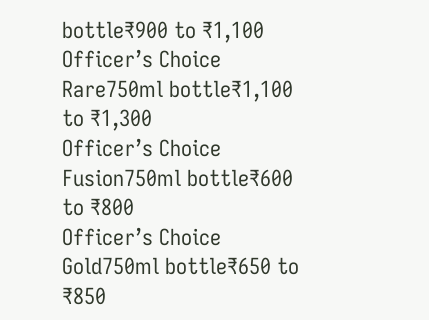bottle₹900 to ₹1,100
Officer’s Choice Rare750ml bottle₹1,100 to ₹1,300
Officer’s Choice Fusion750ml bottle₹600 to ₹800
Officer’s Choice Gold750ml bottle₹650 to ₹850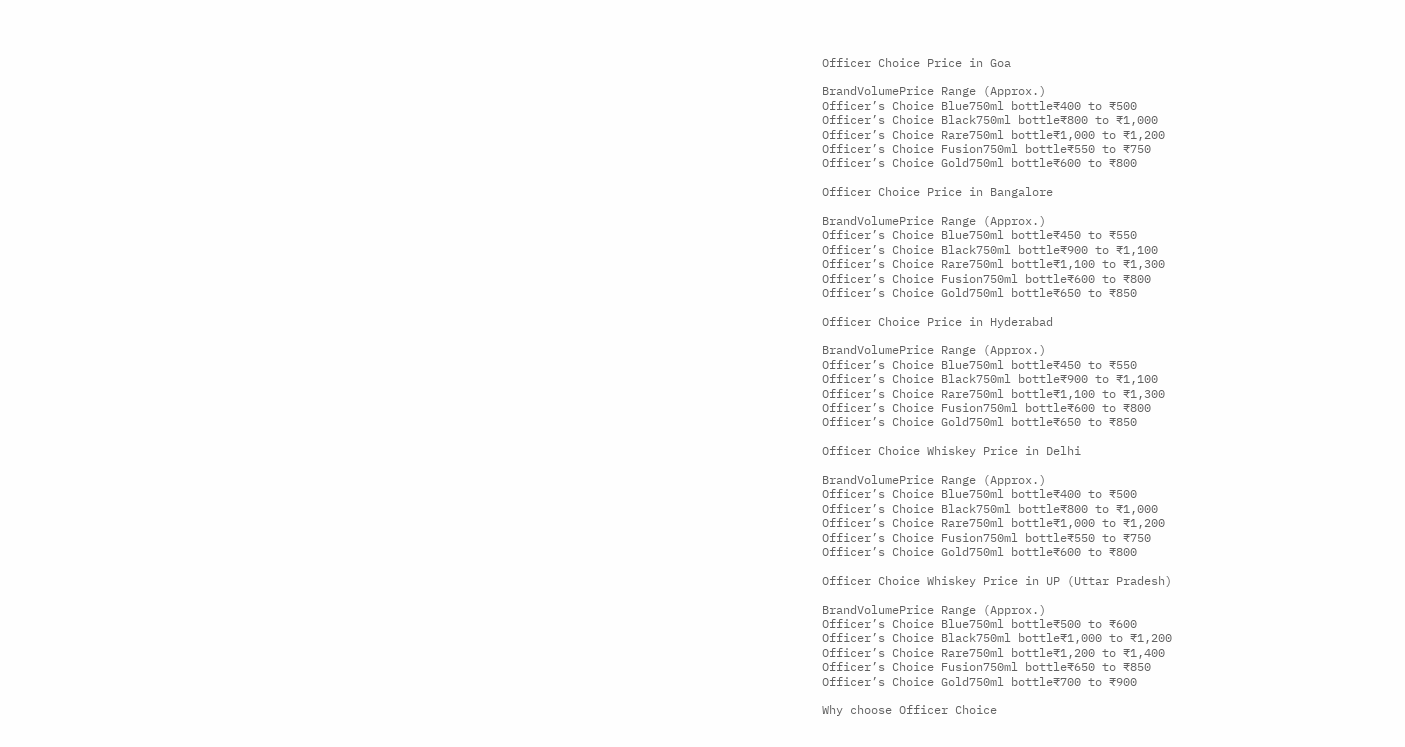Officer Choice Price in Goa

BrandVolumePrice Range (Approx.)
Officer’s Choice Blue750ml bottle₹400 to ₹500
Officer’s Choice Black750ml bottle₹800 to ₹1,000
Officer’s Choice Rare750ml bottle₹1,000 to ₹1,200
Officer’s Choice Fusion750ml bottle₹550 to ₹750
Officer’s Choice Gold750ml bottle₹600 to ₹800

Officer Choice Price in Bangalore

BrandVolumePrice Range (Approx.)
Officer’s Choice Blue750ml bottle₹450 to ₹550
Officer’s Choice Black750ml bottle₹900 to ₹1,100
Officer’s Choice Rare750ml bottle₹1,100 to ₹1,300
Officer’s Choice Fusion750ml bottle₹600 to ₹800
Officer’s Choice Gold750ml bottle₹650 to ₹850

Officer Choice Price in Hyderabad

BrandVolumePrice Range (Approx.)
Officer’s Choice Blue750ml bottle₹450 to ₹550
Officer’s Choice Black750ml bottle₹900 to ₹1,100
Officer’s Choice Rare750ml bottle₹1,100 to ₹1,300
Officer’s Choice Fusion750ml bottle₹600 to ₹800
Officer’s Choice Gold750ml bottle₹650 to ₹850

Officer Choice Whiskey Price in Delhi

BrandVolumePrice Range (Approx.)
Officer’s Choice Blue750ml bottle₹400 to ₹500
Officer’s Choice Black750ml bottle₹800 to ₹1,000
Officer’s Choice Rare750ml bottle₹1,000 to ₹1,200
Officer’s Choice Fusion750ml bottle₹550 to ₹750
Officer’s Choice Gold750ml bottle₹600 to ₹800

Officer Choice Whiskey Price in UP (Uttar Pradesh)

BrandVolumePrice Range (Approx.)
Officer’s Choice Blue750ml bottle₹500 to ₹600
Officer’s Choice Black750ml bottle₹1,000 to ₹1,200
Officer’s Choice Rare750ml bottle₹1,200 to ₹1,400
Officer’s Choice Fusion750ml bottle₹650 to ₹850
Officer’s Choice Gold750ml bottle₹700 to ₹900

Why choose Officer Choice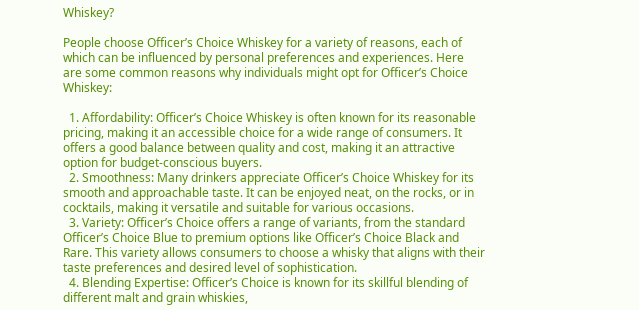Whiskey?

People choose Officer’s Choice Whiskey for a variety of reasons, each of which can be influenced by personal preferences and experiences. Here are some common reasons why individuals might opt for Officer’s Choice Whiskey:

  1. Affordability: Officer’s Choice Whiskey is often known for its reasonable pricing, making it an accessible choice for a wide range of consumers. It offers a good balance between quality and cost, making it an attractive option for budget-conscious buyers.
  2. Smoothness: Many drinkers appreciate Officer’s Choice Whiskey for its smooth and approachable taste. It can be enjoyed neat, on the rocks, or in cocktails, making it versatile and suitable for various occasions.
  3. Variety: Officer’s Choice offers a range of variants, from the standard Officer’s Choice Blue to premium options like Officer’s Choice Black and Rare. This variety allows consumers to choose a whisky that aligns with their taste preferences and desired level of sophistication.
  4. Blending Expertise: Officer’s Choice is known for its skillful blending of different malt and grain whiskies,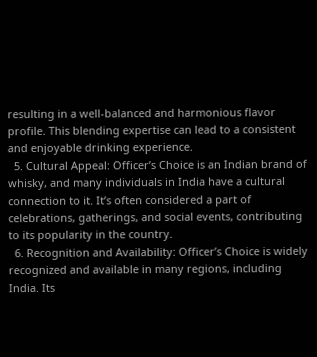resulting in a well-balanced and harmonious flavor profile. This blending expertise can lead to a consistent and enjoyable drinking experience.
  5. Cultural Appeal: Officer’s Choice is an Indian brand of whisky, and many individuals in India have a cultural connection to it. It’s often considered a part of celebrations, gatherings, and social events, contributing to its popularity in the country.
  6. Recognition and Availability: Officer’s Choice is widely recognized and available in many regions, including India. Its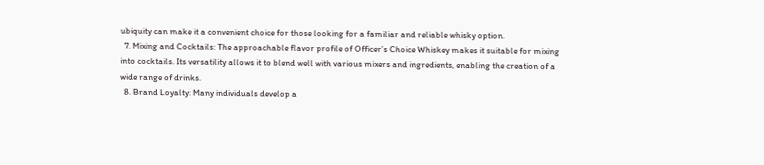ubiquity can make it a convenient choice for those looking for a familiar and reliable whisky option.
  7. Mixing and Cocktails: The approachable flavor profile of Officer’s Choice Whiskey makes it suitable for mixing into cocktails. Its versatility allows it to blend well with various mixers and ingredients, enabling the creation of a wide range of drinks.
  8. Brand Loyalty: Many individuals develop a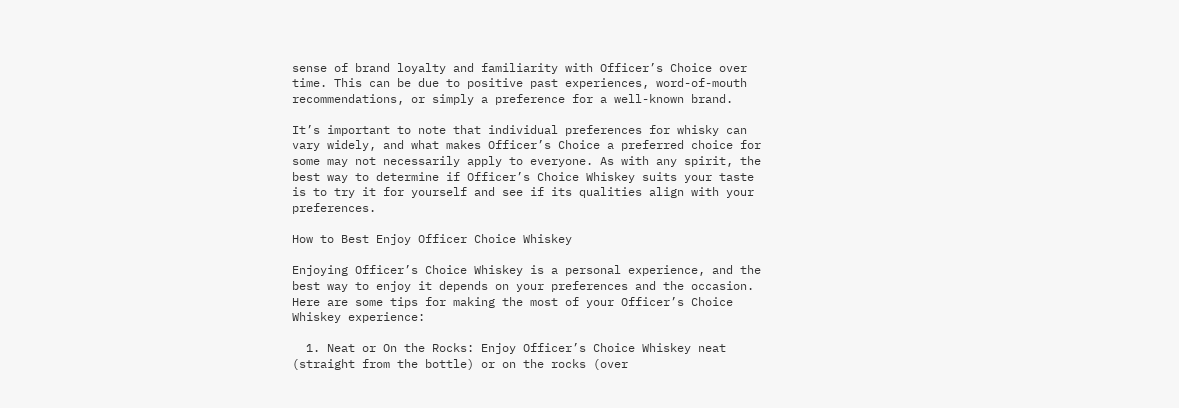sense of brand loyalty and familiarity with Officer’s Choice over time. This can be due to positive past experiences, word-of-mouth recommendations, or simply a preference for a well-known brand.

It’s important to note that individual preferences for whisky can vary widely, and what makes Officer’s Choice a preferred choice for some may not necessarily apply to everyone. As with any spirit, the best way to determine if Officer’s Choice Whiskey suits your taste is to try it for yourself and see if its qualities align with your preferences.

How to Best Enjoy Officer Choice Whiskey

Enjoying Officer’s Choice Whiskey is a personal experience, and the best way to enjoy it depends on your preferences and the occasion. Here are some tips for making the most of your Officer’s Choice Whiskey experience:

  1. Neat or On the Rocks: Enjoy Officer’s Choice Whiskey neat (straight from the bottle) or on the rocks (over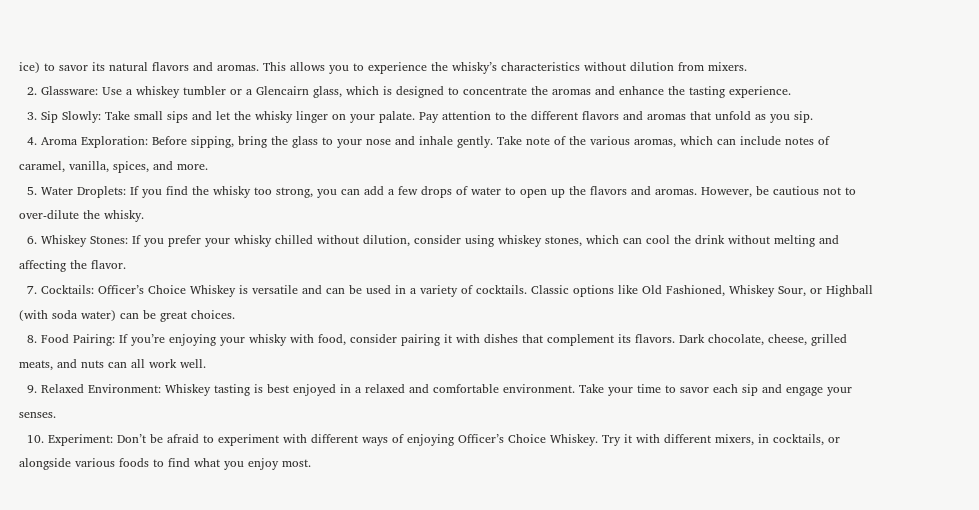ice) to savor its natural flavors and aromas. This allows you to experience the whisky’s characteristics without dilution from mixers.
  2. Glassware: Use a whiskey tumbler or a Glencairn glass, which is designed to concentrate the aromas and enhance the tasting experience.
  3. Sip Slowly: Take small sips and let the whisky linger on your palate. Pay attention to the different flavors and aromas that unfold as you sip.
  4. Aroma Exploration: Before sipping, bring the glass to your nose and inhale gently. Take note of the various aromas, which can include notes of caramel, vanilla, spices, and more.
  5. Water Droplets: If you find the whisky too strong, you can add a few drops of water to open up the flavors and aromas. However, be cautious not to over-dilute the whisky.
  6. Whiskey Stones: If you prefer your whisky chilled without dilution, consider using whiskey stones, which can cool the drink without melting and affecting the flavor.
  7. Cocktails: Officer’s Choice Whiskey is versatile and can be used in a variety of cocktails. Classic options like Old Fashioned, Whiskey Sour, or Highball (with soda water) can be great choices.
  8. Food Pairing: If you’re enjoying your whisky with food, consider pairing it with dishes that complement its flavors. Dark chocolate, cheese, grilled meats, and nuts can all work well.
  9. Relaxed Environment: Whiskey tasting is best enjoyed in a relaxed and comfortable environment. Take your time to savor each sip and engage your senses.
  10. Experiment: Don’t be afraid to experiment with different ways of enjoying Officer’s Choice Whiskey. Try it with different mixers, in cocktails, or alongside various foods to find what you enjoy most.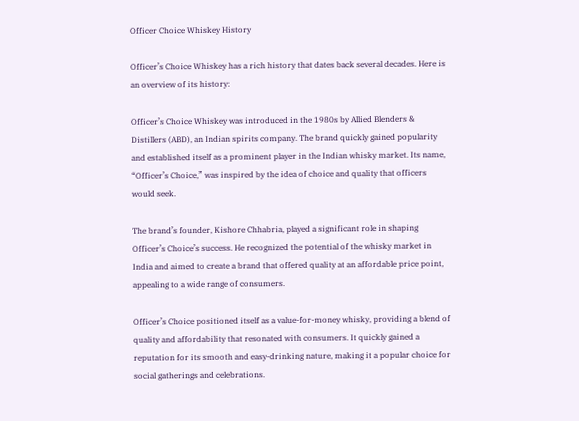Officer Choice Whiskey History

Officer’s Choice Whiskey has a rich history that dates back several decades. Here is an overview of its history:

Officer’s Choice Whiskey was introduced in the 1980s by Allied Blenders & Distillers (ABD), an Indian spirits company. The brand quickly gained popularity and established itself as a prominent player in the Indian whisky market. Its name, “Officer’s Choice,” was inspired by the idea of choice and quality that officers would seek.

The brand’s founder, Kishore Chhabria, played a significant role in shaping Officer’s Choice’s success. He recognized the potential of the whisky market in India and aimed to create a brand that offered quality at an affordable price point, appealing to a wide range of consumers.

Officer’s Choice positioned itself as a value-for-money whisky, providing a blend of quality and affordability that resonated with consumers. It quickly gained a reputation for its smooth and easy-drinking nature, making it a popular choice for social gatherings and celebrations.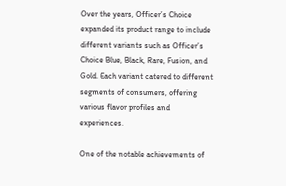Over the years, Officer’s Choice expanded its product range to include different variants such as Officer’s Choice Blue, Black, Rare, Fusion, and Gold. Each variant catered to different segments of consumers, offering various flavor profiles and experiences.

One of the notable achievements of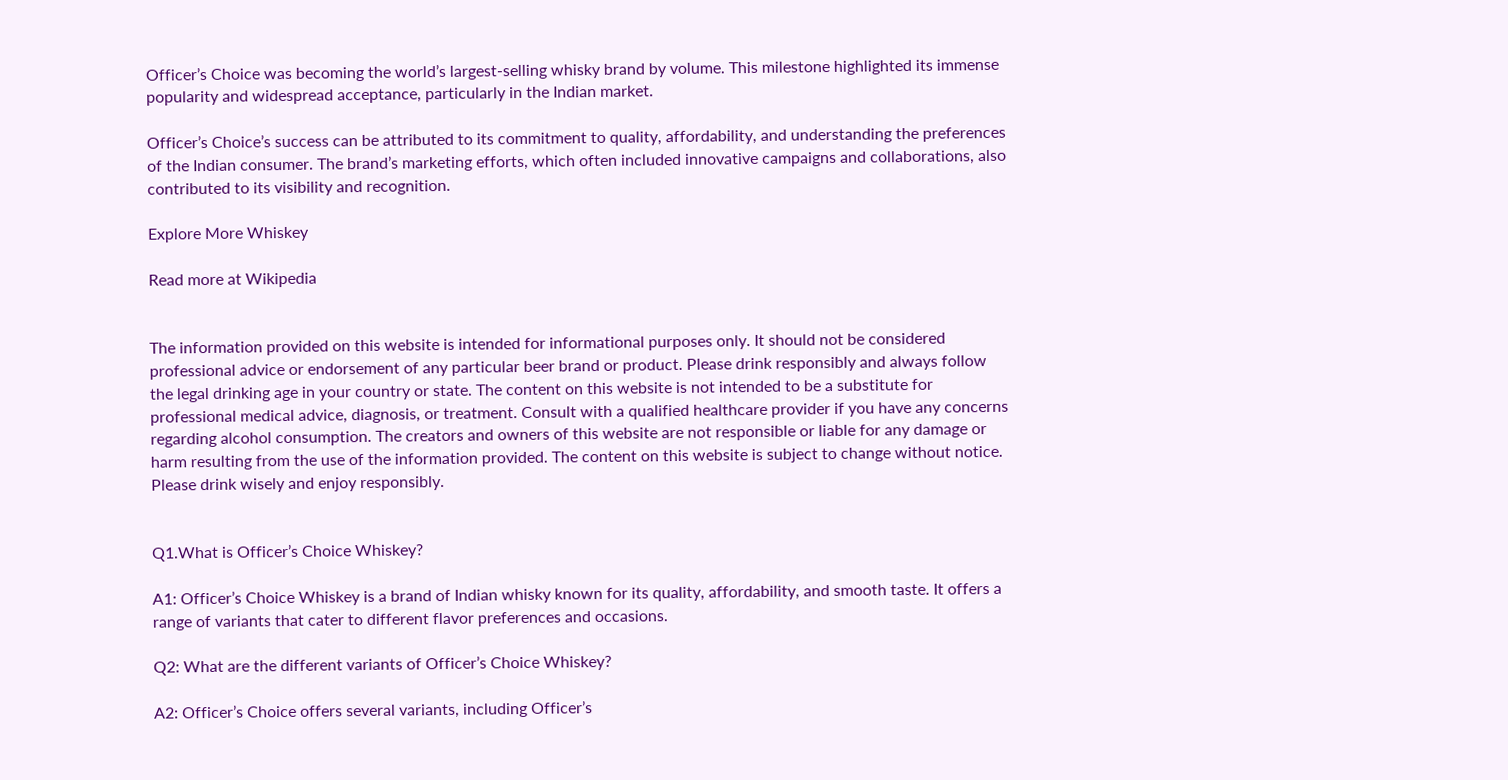Officer’s Choice was becoming the world’s largest-selling whisky brand by volume. This milestone highlighted its immense popularity and widespread acceptance, particularly in the Indian market.

Officer’s Choice’s success can be attributed to its commitment to quality, affordability, and understanding the preferences of the Indian consumer. The brand’s marketing efforts, which often included innovative campaigns and collaborations, also contributed to its visibility and recognition.

Explore More Whiskey

Read more at Wikipedia


The information provided on this website is intended for informational purposes only. It should not be considered professional advice or endorsement of any particular beer brand or product. Please drink responsibly and always follow the legal drinking age in your country or state. The content on this website is not intended to be a substitute for professional medical advice, diagnosis, or treatment. Consult with a qualified healthcare provider if you have any concerns regarding alcohol consumption. The creators and owners of this website are not responsible or liable for any damage or harm resulting from the use of the information provided. The content on this website is subject to change without notice. Please drink wisely and enjoy responsibly.


Q1.What is Officer’s Choice Whiskey?

A1: Officer’s Choice Whiskey is a brand of Indian whisky known for its quality, affordability, and smooth taste. It offers a range of variants that cater to different flavor preferences and occasions.

Q2: What are the different variants of Officer’s Choice Whiskey?

A2: Officer’s Choice offers several variants, including Officer’s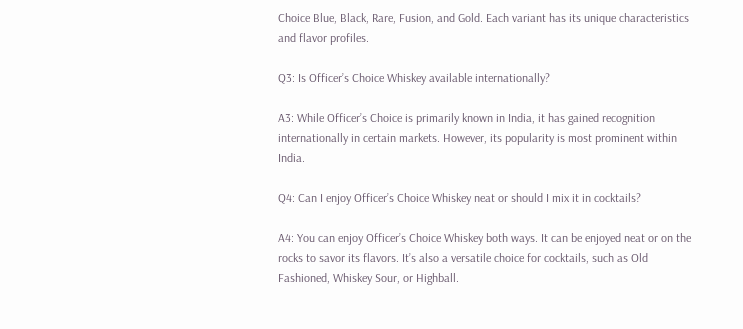Choice Blue, Black, Rare, Fusion, and Gold. Each variant has its unique characteristics and flavor profiles.

Q3: Is Officer’s Choice Whiskey available internationally?

A3: While Officer’s Choice is primarily known in India, it has gained recognition internationally in certain markets. However, its popularity is most prominent within India.

Q4: Can I enjoy Officer’s Choice Whiskey neat or should I mix it in cocktails?

A4: You can enjoy Officer’s Choice Whiskey both ways. It can be enjoyed neat or on the rocks to savor its flavors. It’s also a versatile choice for cocktails, such as Old Fashioned, Whiskey Sour, or Highball.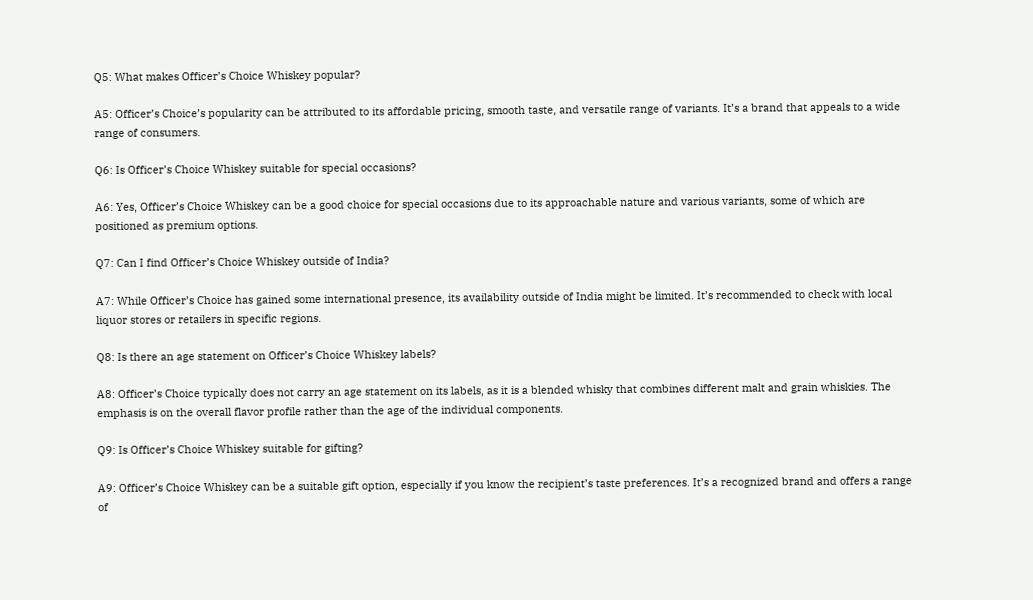Q5: What makes Officer’s Choice Whiskey popular?

A5: Officer’s Choice’s popularity can be attributed to its affordable pricing, smooth taste, and versatile range of variants. It’s a brand that appeals to a wide range of consumers.

Q6: Is Officer’s Choice Whiskey suitable for special occasions?

A6: Yes, Officer’s Choice Whiskey can be a good choice for special occasions due to its approachable nature and various variants, some of which are positioned as premium options.

Q7: Can I find Officer’s Choice Whiskey outside of India?

A7: While Officer’s Choice has gained some international presence, its availability outside of India might be limited. It’s recommended to check with local liquor stores or retailers in specific regions.

Q8: Is there an age statement on Officer’s Choice Whiskey labels?

A8: Officer’s Choice typically does not carry an age statement on its labels, as it is a blended whisky that combines different malt and grain whiskies. The emphasis is on the overall flavor profile rather than the age of the individual components.

Q9: Is Officer’s Choice Whiskey suitable for gifting?

A9: Officer’s Choice Whiskey can be a suitable gift option, especially if you know the recipient’s taste preferences. It’s a recognized brand and offers a range of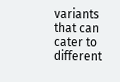variants that can cater to different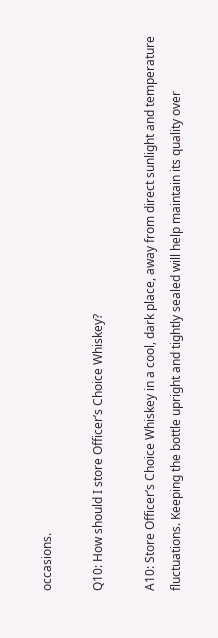occasions.

Q10: How should I store Officer’s Choice Whiskey?

A10: Store Officer’s Choice Whiskey in a cool, dark place, away from direct sunlight and temperature fluctuations. Keeping the bottle upright and tightly sealed will help maintain its quality over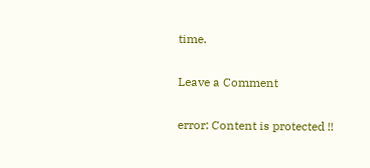time.

Leave a Comment

error: Content is protected !!